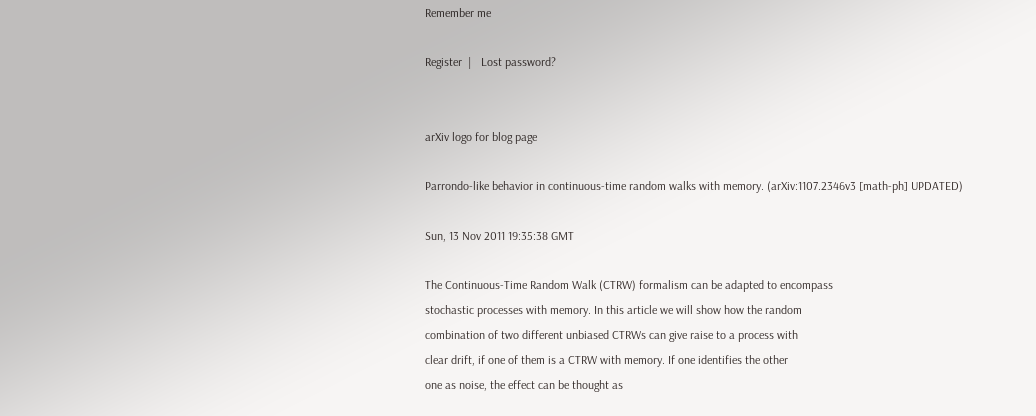Remember me

Register  |   Lost password?


arXiv logo for blog page

Parrondo-like behavior in continuous-time random walks with memory. (arXiv:1107.2346v3 [math-ph] UPDATED)

Sun, 13 Nov 2011 19:35:38 GMT

The Continuous-Time Random Walk (CTRW) formalism can be adapted to encompass
stochastic processes with memory. In this article we will show how the random
combination of two different unbiased CTRWs can give raise to a process with
clear drift, if one of them is a CTRW with memory. If one identifies the other
one as noise, the effect can be thought as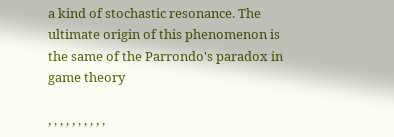a kind of stochastic resonance. The
ultimate origin of this phenomenon is the same of the Parrondo's paradox in
game theory

, , , , , , , , , ,